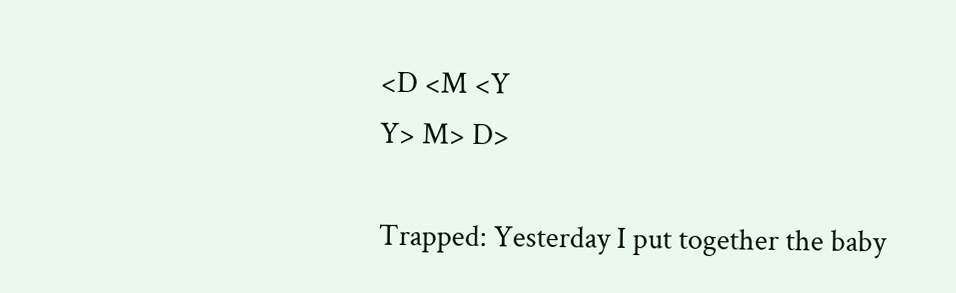<D <M <Y
Y> M> D>

Trapped: Yesterday I put together the baby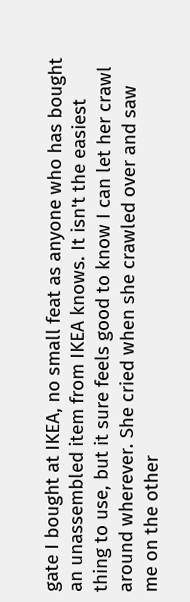gate I bought at IKEA, no small feat as anyone who has bought an unassembled item from IKEA knows. It isn't the easiest thing to use, but it sure feels good to know I can let her crawl around wherever. She cried when she crawled over and saw me on the other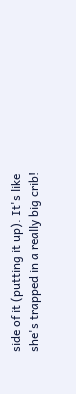side of it (putting it up). It's like she's trapped in a really big crib!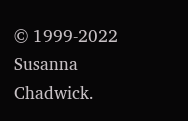© 1999-2022 Susanna Chadwick.